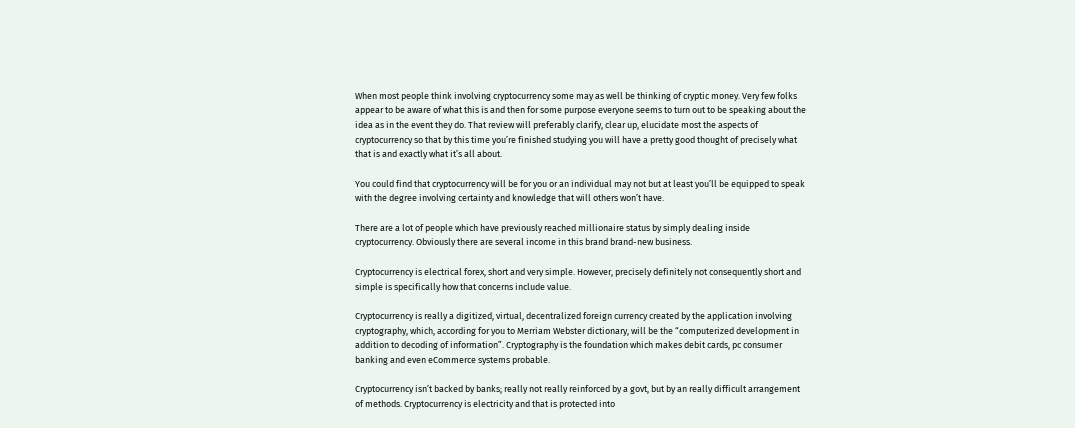When most people think involving cryptocurrency some may as well be thinking of cryptic money. Very few folks appear to be aware of what this is and then for some purpose everyone seems to turn out to be speaking about the idea as in the event they do. That review will preferably clarify, clear up, elucidate most the aspects of cryptocurrency so that by this time you’re finished studying you will have a pretty good thought of precisely what that is and exactly what it’s all about.

You could find that cryptocurrency will be for you or an individual may not but at least you’ll be equipped to speak with the degree involving certainty and knowledge that will others won’t have.

There are a lot of people which have previously reached millionaire status by simply dealing inside cryptocurrency. Obviously there are several income in this brand brand-new business.

Cryptocurrency is electrical forex, short and very simple. However, precisely definitely not consequently short and simple is specifically how that concerns include value.

Cryptocurrency is really a digitized, virtual, decentralized foreign currency created by the application involving cryptography, which, according for you to Merriam Webster dictionary, will be the “computerized development in addition to decoding of information”. Cryptography is the foundation which makes debit cards, pc consumer banking and even eCommerce systems probable.

Cryptocurrency isn’t backed by banks; really not really reinforced by a govt, but by an really difficult arrangement of methods. Cryptocurrency is electricity and that is protected into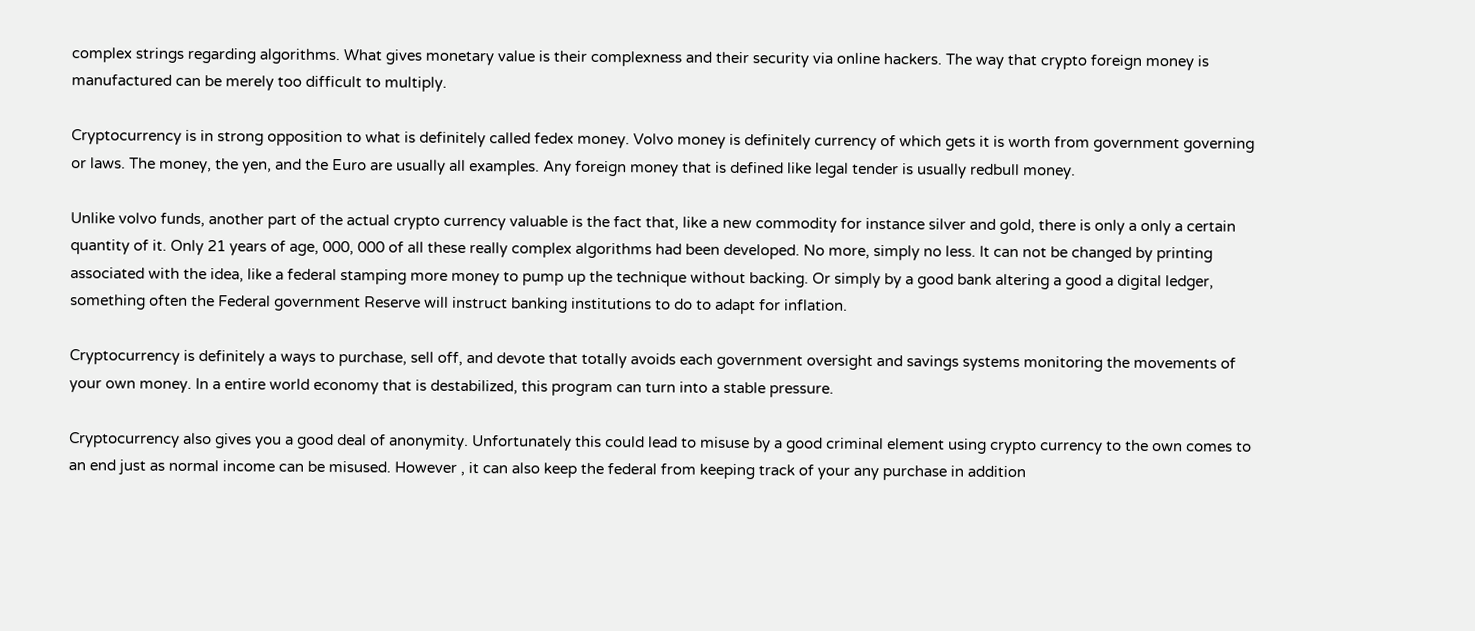complex strings regarding algorithms. What gives monetary value is their complexness and their security via online hackers. The way that crypto foreign money is manufactured can be merely too difficult to multiply.

Cryptocurrency is in strong opposition to what is definitely called fedex money. Volvo money is definitely currency of which gets it is worth from government governing or laws. The money, the yen, and the Euro are usually all examples. Any foreign money that is defined like legal tender is usually redbull money.

Unlike volvo funds, another part of the actual crypto currency valuable is the fact that, like a new commodity for instance silver and gold, there is only a only a certain quantity of it. Only 21 years of age, 000, 000 of all these really complex algorithms had been developed. No more, simply no less. It can not be changed by printing associated with the idea, like a federal stamping more money to pump up the technique without backing. Or simply by a good bank altering a good a digital ledger, something often the Federal government Reserve will instruct banking institutions to do to adapt for inflation.

Cryptocurrency is definitely a ways to purchase, sell off, and devote that totally avoids each government oversight and savings systems monitoring the movements of your own money. In a entire world economy that is destabilized, this program can turn into a stable pressure.

Cryptocurrency also gives you a good deal of anonymity. Unfortunately this could lead to misuse by a good criminal element using crypto currency to the own comes to an end just as normal income can be misused. However , it can also keep the federal from keeping track of your any purchase in addition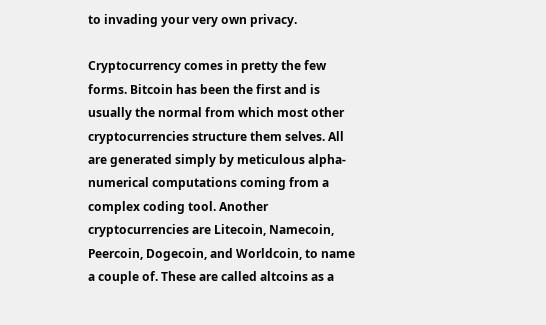to invading your very own privacy.

Cryptocurrency comes in pretty the few forms. Bitcoin has been the first and is usually the normal from which most other cryptocurrencies structure them selves. All are generated simply by meticulous alpha-numerical computations coming from a complex coding tool. Another cryptocurrencies are Litecoin, Namecoin, Peercoin, Dogecoin, and Worldcoin, to name a couple of. These are called altcoins as a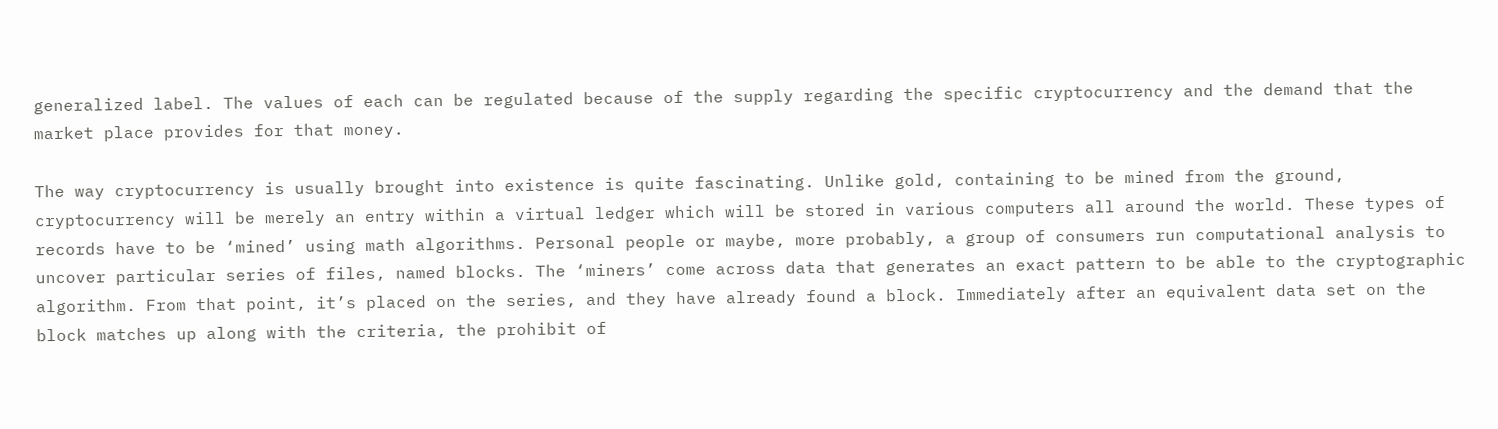generalized label. The values of each can be regulated because of the supply regarding the specific cryptocurrency and the demand that the market place provides for that money.

The way cryptocurrency is usually brought into existence is quite fascinating. Unlike gold, containing to be mined from the ground, cryptocurrency will be merely an entry within a virtual ledger which will be stored in various computers all around the world. These types of records have to be ‘mined’ using math algorithms. Personal people or maybe, more probably, a group of consumers run computational analysis to uncover particular series of files, named blocks. The ‘miners’ come across data that generates an exact pattern to be able to the cryptographic algorithm. From that point, it’s placed on the series, and they have already found a block. Immediately after an equivalent data set on the block matches up along with the criteria, the prohibit of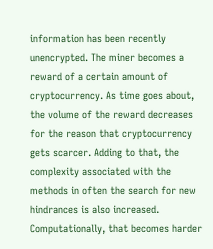information has been recently unencrypted. The miner becomes a reward of a certain amount of cryptocurrency. As time goes about, the volume of the reward decreases for the reason that cryptocurrency gets scarcer. Adding to that, the complexity associated with the methods in often the search for new hindrances is also increased. Computationally, that becomes harder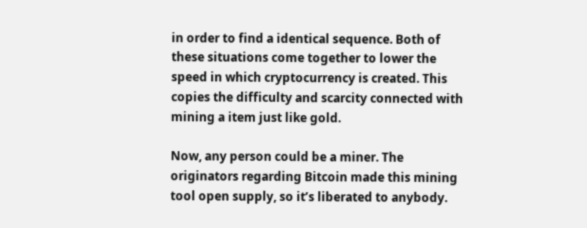in order to find a identical sequence. Both of these situations come together to lower the speed in which cryptocurrency is created. This copies the difficulty and scarcity connected with mining a item just like gold.

Now, any person could be a miner. The originators regarding Bitcoin made this mining tool open supply, so it’s liberated to anybody.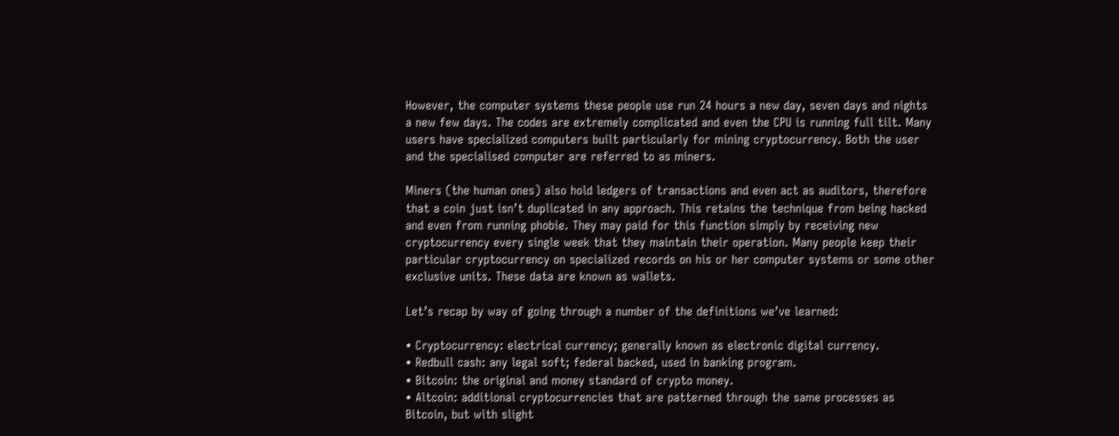However, the computer systems these people use run 24 hours a new day, seven days and nights a new few days. The codes are extremely complicated and even the CPU is running full tilt. Many users have specialized computers built particularly for mining cryptocurrency. Both the user and the specialised computer are referred to as miners.

Miners (the human ones) also hold ledgers of transactions and even act as auditors, therefore that a coin just isn’t duplicated in any approach. This retains the technique from being hacked and even from running phobie. They may paid for this function simply by receiving new cryptocurrency every single week that they maintain their operation. Many people keep their particular cryptocurrency on specialized records on his or her computer systems or some other exclusive units. These data are known as wallets.

Let’s recap by way of going through a number of the definitions we’ve learned:

• Cryptocurrency: electrical currency; generally known as electronic digital currency.
• Redbull cash: any legal soft; federal backed, used in banking program.
• Bitcoin: the original and money standard of crypto money.
• Altcoin: additional cryptocurrencies that are patterned through the same processes as Bitcoin, but with slight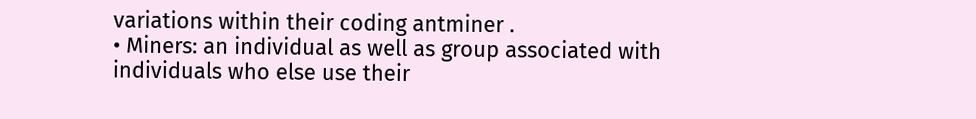variations within their coding antminer .
• Miners: an individual as well as group associated with individuals who else use their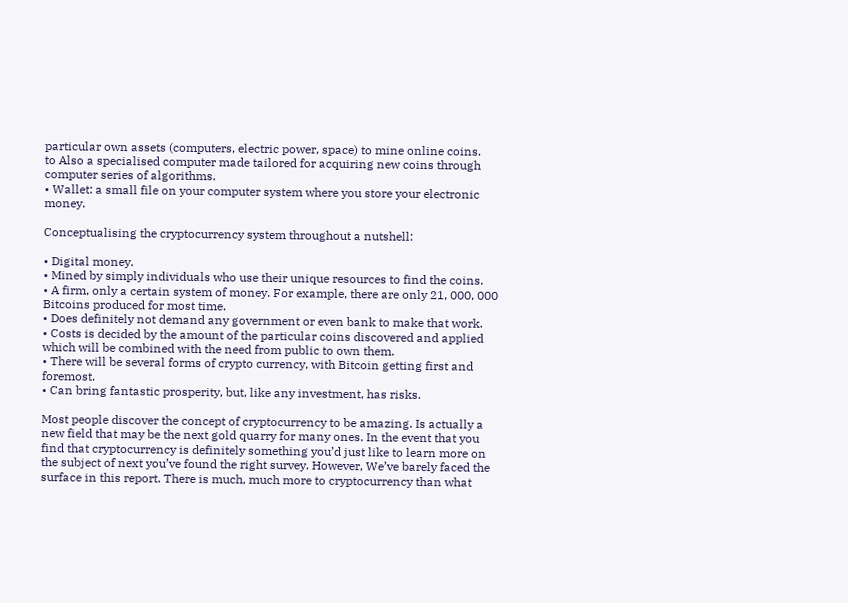particular own assets (computers, electric power, space) to mine online coins.
to Also a specialised computer made tailored for acquiring new coins through computer series of algorithms.
• Wallet: a small file on your computer system where you store your electronic money.

Conceptualising the cryptocurrency system throughout a nutshell:

• Digital money.
• Mined by simply individuals who use their unique resources to find the coins.
• A firm, only a certain system of money. For example, there are only 21, 000, 000 Bitcoins produced for most time.
• Does definitely not demand any government or even bank to make that work.
• Costs is decided by the amount of the particular coins discovered and applied which will be combined with the need from public to own them.
• There will be several forms of crypto currency, with Bitcoin getting first and foremost.
• Can bring fantastic prosperity, but, like any investment, has risks.

Most people discover the concept of cryptocurrency to be amazing. Is actually a new field that may be the next gold quarry for many ones. In the event that you find that cryptocurrency is definitely something you’d just like to learn more on the subject of next you’ve found the right survey. However, We’ve barely faced the surface in this report. There is much, much more to cryptocurrency than what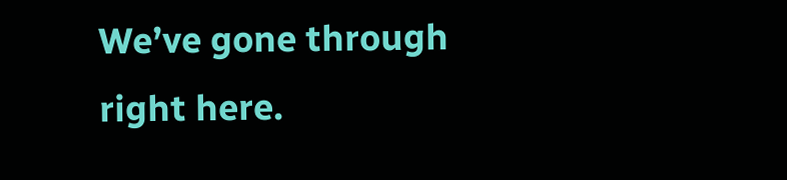We’ve gone through right here.